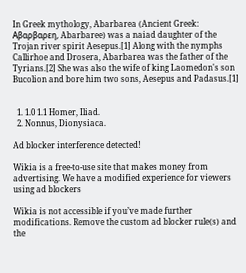In Greek mythology, Abarbarea (Ancient Greek: Αβαρβαρεη, Abarbaree) was a naiad daughter of the Trojan river spirit Aesepus.[1] Along with the nymphs Callirhoe and Drosera, Abarbarea was the father of the Tyrians.[2] She was also the wife of king Laomedon's son Bucolion and bore him two sons, Aesepus and Padasus.[1]


  1. 1.0 1.1 Homer, Iliad.
  2. Nonnus, Dionysiaca.

Ad blocker interference detected!

Wikia is a free-to-use site that makes money from advertising. We have a modified experience for viewers using ad blockers

Wikia is not accessible if you’ve made further modifications. Remove the custom ad blocker rule(s) and the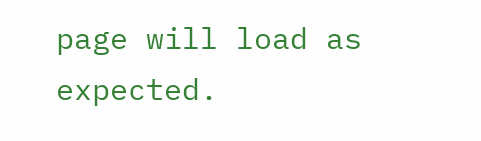page will load as expected.